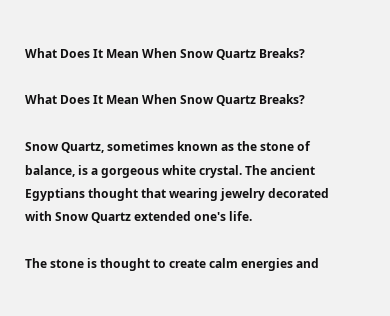What Does It Mean When Snow Quartz Breaks?

What Does It Mean When Snow Quartz Breaks?

Snow Quartz, sometimes known as the stone of balance, is a gorgeous white crystal. The ancient Egyptians thought that wearing jewelry decorated with Snow Quartz extended one's life.

The stone is thought to create calm energies and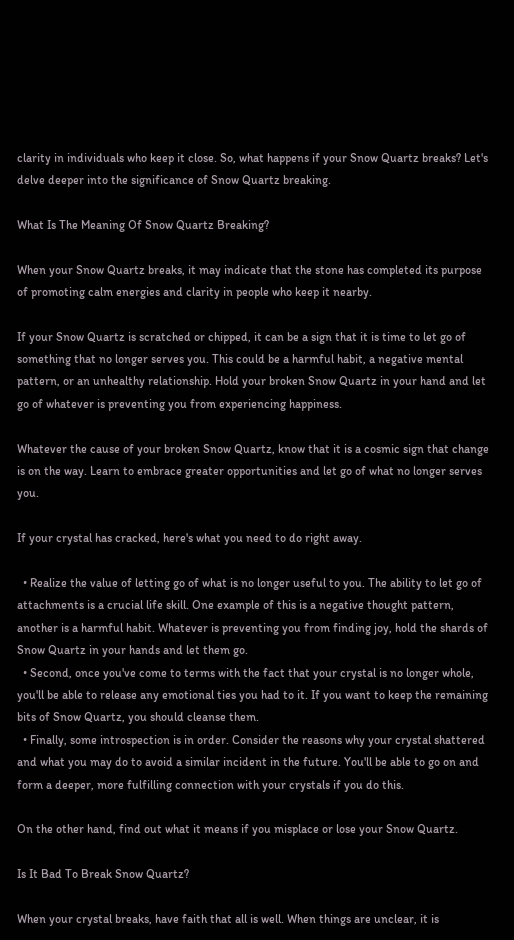clarity in individuals who keep it close. So, what happens if your Snow Quartz breaks? Let's delve deeper into the significance of Snow Quartz breaking.

What Is The Meaning Of Snow Quartz Breaking?

When your Snow Quartz breaks, it may indicate that the stone has completed its purpose of promoting calm energies and clarity in people who keep it nearby.

If your Snow Quartz is scratched or chipped, it can be a sign that it is time to let go of something that no longer serves you. This could be a harmful habit, a negative mental pattern, or an unhealthy relationship. Hold your broken Snow Quartz in your hand and let go of whatever is preventing you from experiencing happiness.

Whatever the cause of your broken Snow Quartz, know that it is a cosmic sign that change is on the way. Learn to embrace greater opportunities and let go of what no longer serves you.

If your crystal has cracked, here's what you need to do right away.

  • Realize the value of letting go of what is no longer useful to you. The ability to let go of attachments is a crucial life skill. One example of this is a negative thought pattern, another is a harmful habit. Whatever is preventing you from finding joy, hold the shards of Snow Quartz in your hands and let them go.
  • Second, once you've come to terms with the fact that your crystal is no longer whole, you'll be able to release any emotional ties you had to it. If you want to keep the remaining bits of Snow Quartz, you should cleanse them.
  • Finally, some introspection is in order. Consider the reasons why your crystal shattered and what you may do to avoid a similar incident in the future. You'll be able to go on and form a deeper, more fulfilling connection with your crystals if you do this.

On the other hand, find out what it means if you misplace or lose your Snow Quartz.

Is It Bad To Break Snow Quartz?

When your crystal breaks, have faith that all is well. When things are unclear, it is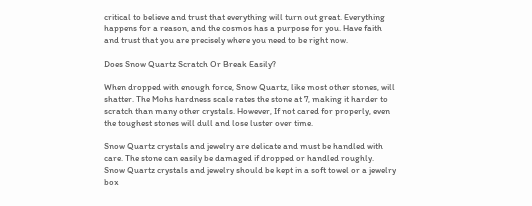critical to believe and trust that everything will turn out great. Everything happens for a reason, and the cosmos has a purpose for you. Have faith and trust that you are precisely where you need to be right now.

Does Snow Quartz Scratch Or Break Easily?

When dropped with enough force, Snow Quartz, like most other stones, will shatter. The Mohs hardness scale rates the stone at 7, making it harder to scratch than many other crystals. However, If not cared for properly, even the toughest stones will dull and lose luster over time.

Snow Quartz crystals and jewelry are delicate and must be handled with care. The stone can easily be damaged if dropped or handled roughly. Snow Quartz crystals and jewelry should be kept in a soft towel or a jewelry box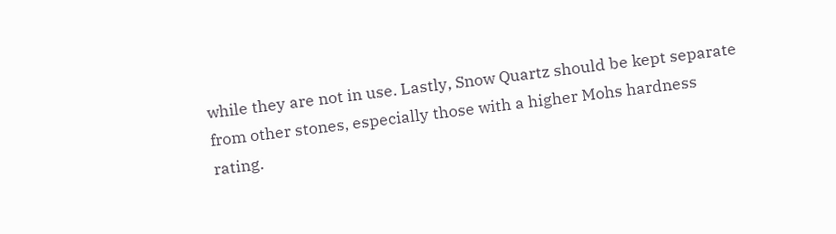while they are not in use. Lastly, Snow Quartz should be kept separate from other stones, especially those with a higher Mohs hardness rating.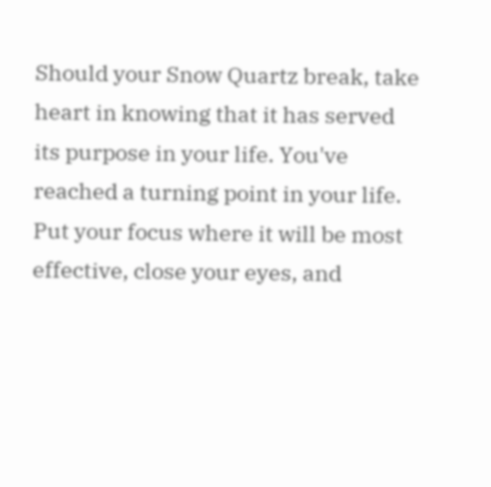Should your Snow Quartz break, take heart in knowing that it has served its purpose in your life. You've reached a turning point in your life. Put your focus where it will be most effective, close your eyes, and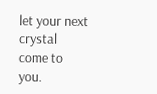let your next crystal come to you.